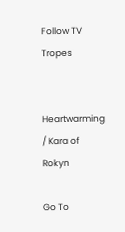Follow TV Tropes


Heartwarming / Kara of Rokyn

Go To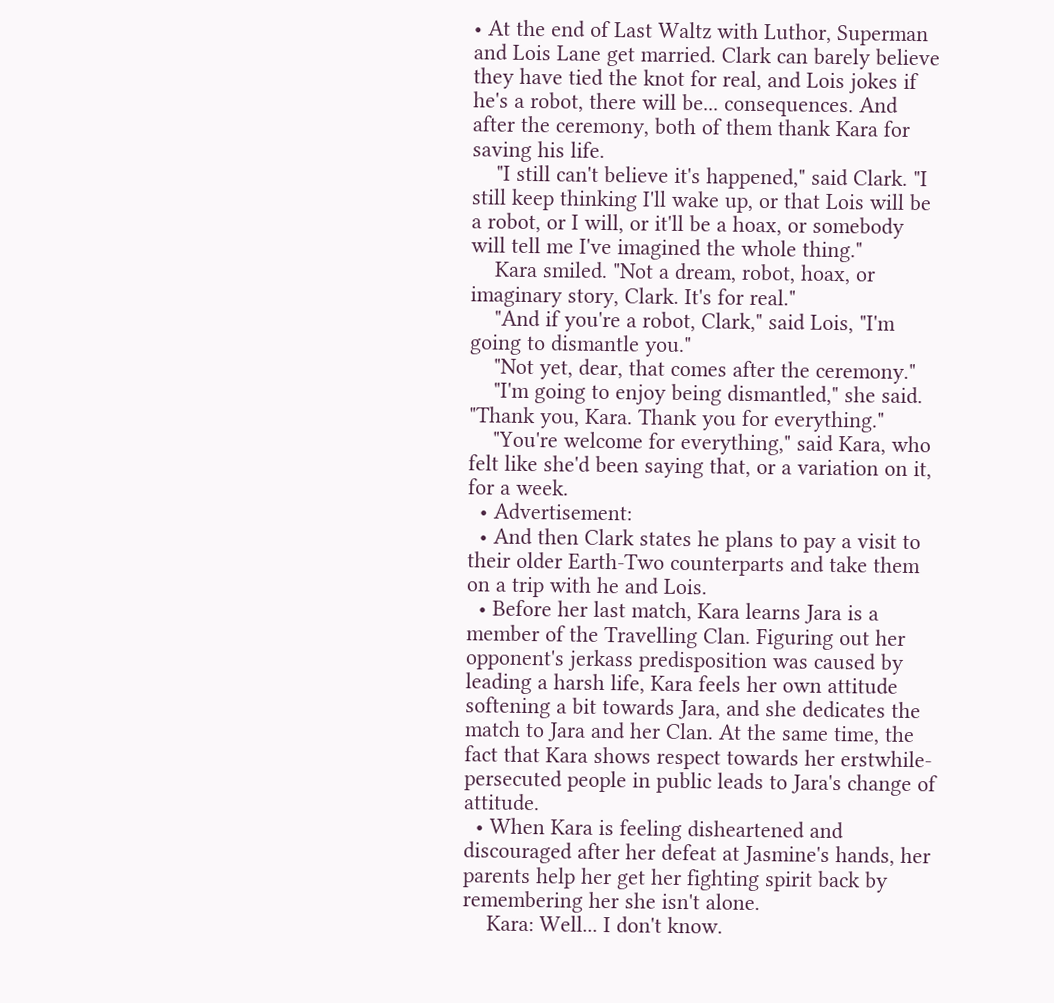• At the end of Last Waltz with Luthor, Superman and Lois Lane get married. Clark can barely believe they have tied the knot for real, and Lois jokes if he's a robot, there will be... consequences. And after the ceremony, both of them thank Kara for saving his life.
    "I still can't believe it's happened," said Clark. "I still keep thinking I'll wake up, or that Lois will be a robot, or I will, or it'll be a hoax, or somebody will tell me I've imagined the whole thing."
    Kara smiled. "Not a dream, robot, hoax, or imaginary story, Clark. It's for real."
    "And if you're a robot, Clark," said Lois, "I'm going to dismantle you."
    "Not yet, dear, that comes after the ceremony."
    "I'm going to enjoy being dismantled," she said. "Thank you, Kara. Thank you for everything."
    "You're welcome for everything," said Kara, who felt like she'd been saying that, or a variation on it, for a week.
  • Advertisement:
  • And then Clark states he plans to pay a visit to their older Earth-Two counterparts and take them on a trip with he and Lois.
  • Before her last match, Kara learns Jara is a member of the Travelling Clan. Figuring out her opponent's jerkass predisposition was caused by leading a harsh life, Kara feels her own attitude softening a bit towards Jara, and she dedicates the match to Jara and her Clan. At the same time, the fact that Kara shows respect towards her erstwhile-persecuted people in public leads to Jara's change of attitude.
  • When Kara is feeling disheartened and discouraged after her defeat at Jasmine's hands, her parents help her get her fighting spirit back by remembering her she isn't alone.
    Kara: Well... I don't know.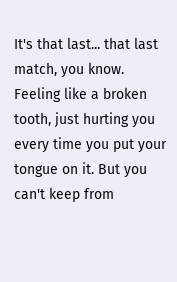It's that last... that last match, you know. Feeling like a broken tooth, just hurting you every time you put your tongue on it. But you can't keep from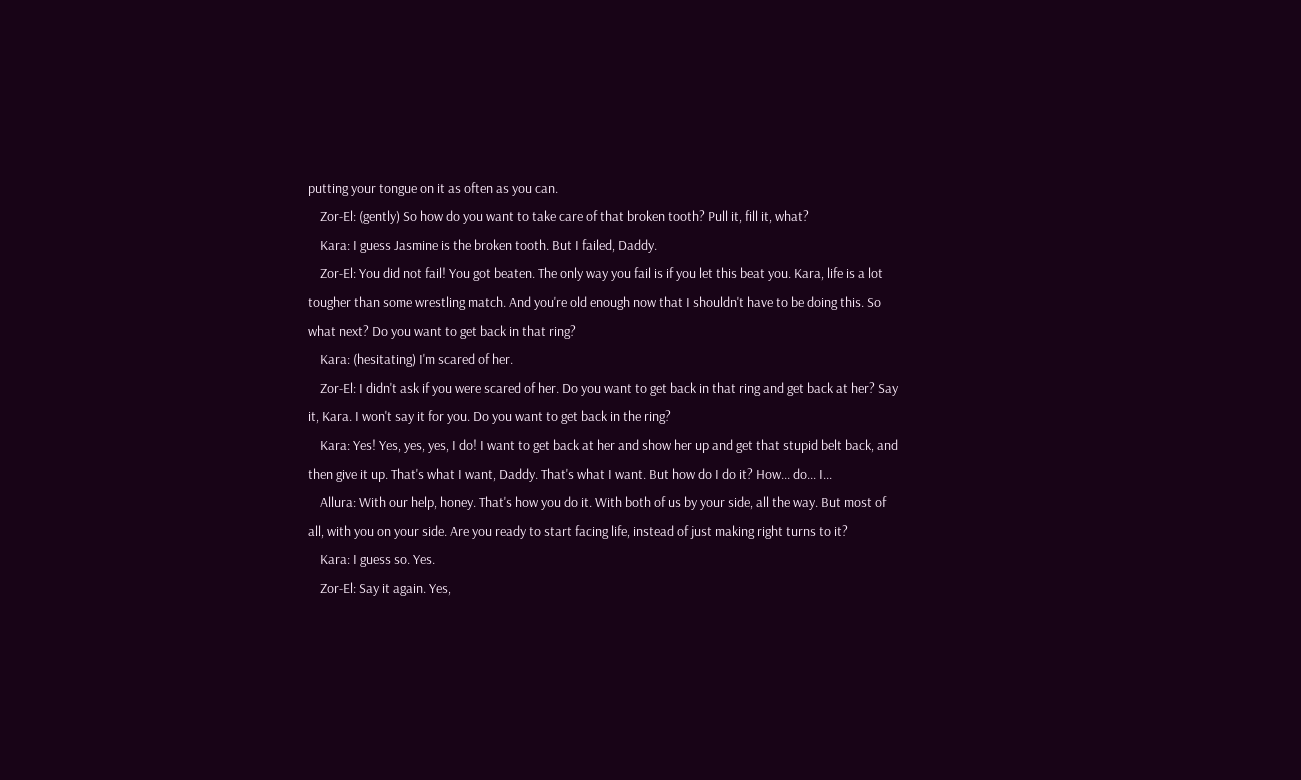putting your tongue on it as often as you can.
    Zor-El: (gently) So how do you want to take care of that broken tooth? Pull it, fill it, what?
    Kara: I guess Jasmine is the broken tooth. But I failed, Daddy.
    Zor-El: You did not fail! You got beaten. The only way you fail is if you let this beat you. Kara, life is a lot tougher than some wrestling match. And you're old enough now that I shouldn't have to be doing this. So what next? Do you want to get back in that ring?
    Kara: (hesitating) I'm scared of her.
    Zor-El: I didn't ask if you were scared of her. Do you want to get back in that ring and get back at her? Say it, Kara. I won't say it for you. Do you want to get back in the ring?
    Kara: Yes! Yes, yes, yes, I do! I want to get back at her and show her up and get that stupid belt back, and then give it up. That's what I want, Daddy. That's what I want. But how do I do it? How... do... I...
    Allura: With our help, honey. That's how you do it. With both of us by your side, all the way. But most of all, with you on your side. Are you ready to start facing life, instead of just making right turns to it?
    Kara: I guess so. Yes.
    Zor-El: Say it again. Yes,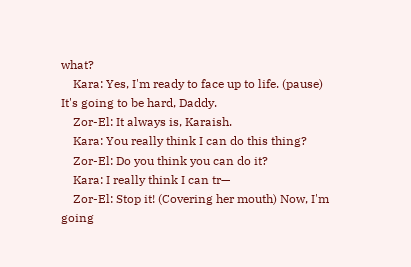what?
    Kara: Yes, I'm ready to face up to life. (pause) It's going to be hard, Daddy.
    Zor-El: It always is, Karaish.
    Kara: You really think I can do this thing?
    Zor-El: Do you think you can do it?
    Kara: I really think I can tr—
    Zor-El: Stop it! (Covering her mouth) Now, I'm going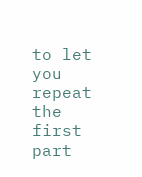to let you repeat the first part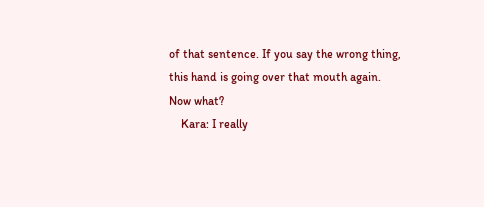of that sentence. If you say the wrong thing, this hand is going over that mouth again. Now what?
    Kara: I really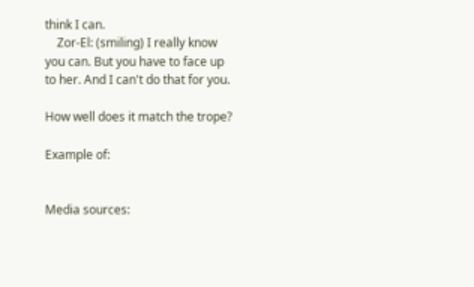think I can.
    Zor-El: (smiling) I really know you can. But you have to face up to her. And I can't do that for you.

How well does it match the trope?

Example of:


Media sources: